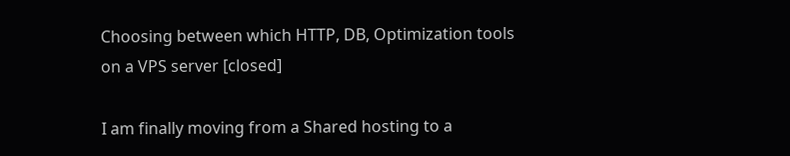Choosing between which HTTP, DB, Optimization tools on a VPS server [closed]

I am finally moving from a Shared hosting to a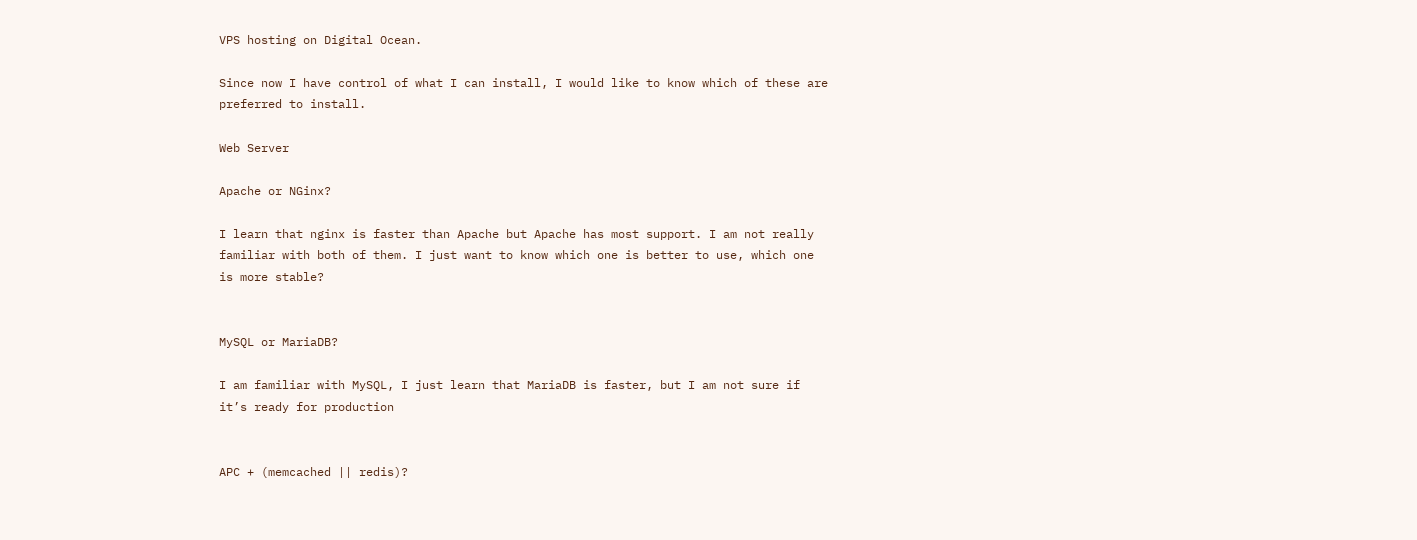VPS hosting on Digital Ocean.

Since now I have control of what I can install, I would like to know which of these are preferred to install.

Web Server

Apache or NGinx?

I learn that nginx is faster than Apache but Apache has most support. I am not really familiar with both of them. I just want to know which one is better to use, which one is more stable?


MySQL or MariaDB?

I am familiar with MySQL, I just learn that MariaDB is faster, but I am not sure if it’s ready for production


APC + (memcached || redis)?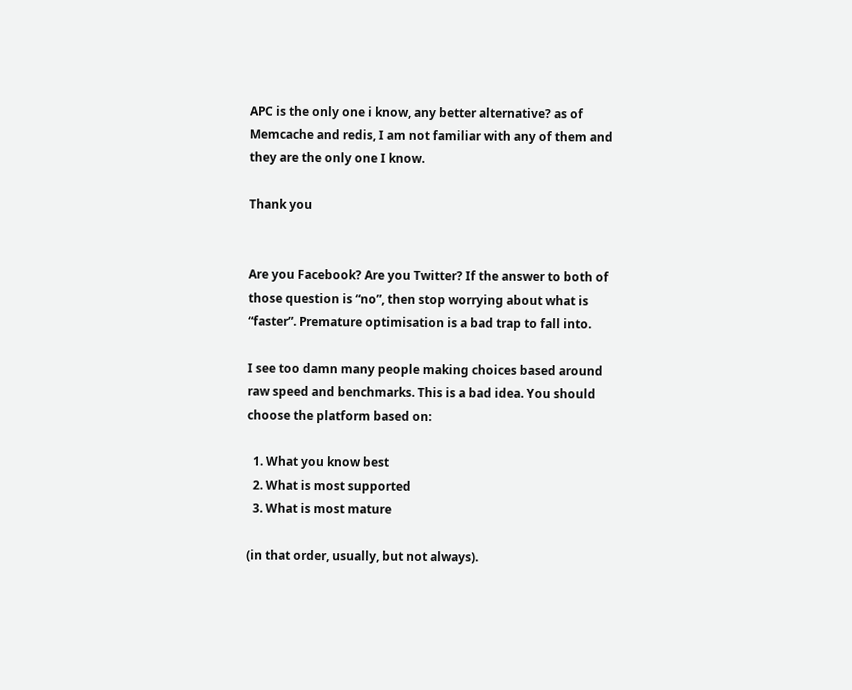APC is the only one i know, any better alternative? as of Memcache and redis, I am not familiar with any of them and they are the only one I know.

Thank you


Are you Facebook? Are you Twitter? If the answer to both of those question is “no”, then stop worrying about what is “faster”. Premature optimisation is a bad trap to fall into.

I see too damn many people making choices based around raw speed and benchmarks. This is a bad idea. You should choose the platform based on:

  1. What you know best
  2. What is most supported
  3. What is most mature

(in that order, usually, but not always).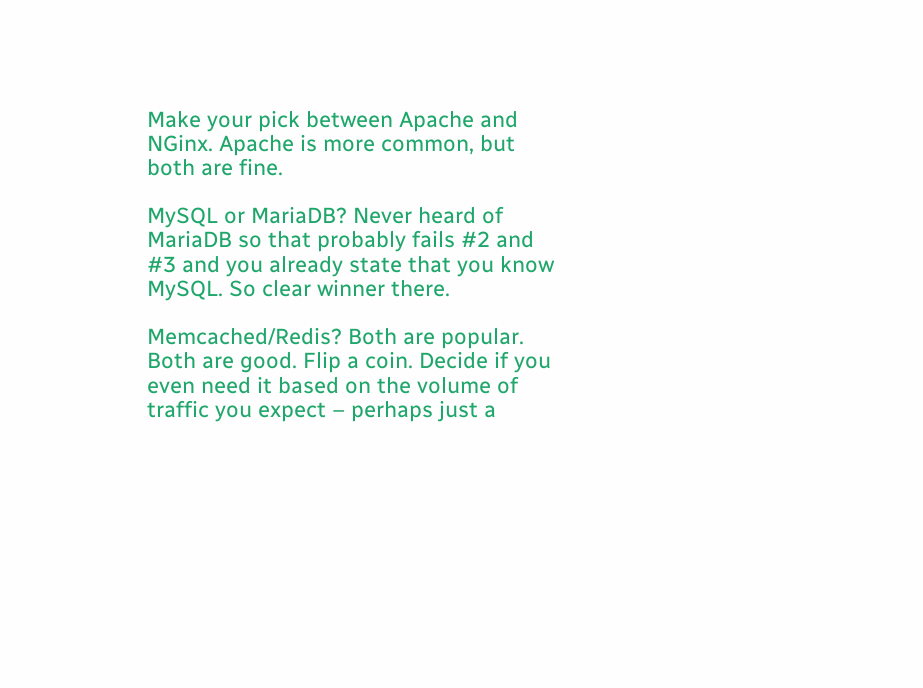Make your pick between Apache and NGinx. Apache is more common, but both are fine.

MySQL or MariaDB? Never heard of MariaDB so that probably fails #2 and #3 and you already state that you know MySQL. So clear winner there.

Memcached/Redis? Both are popular. Both are good. Flip a coin. Decide if you even need it based on the volume of traffic you expect – perhaps just a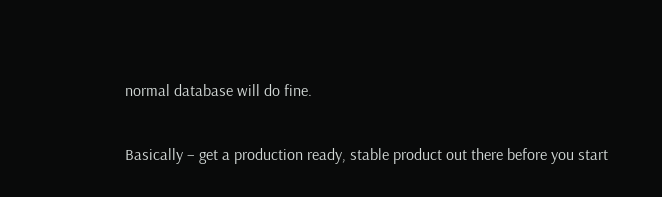normal database will do fine.

Basically – get a production ready, stable product out there before you start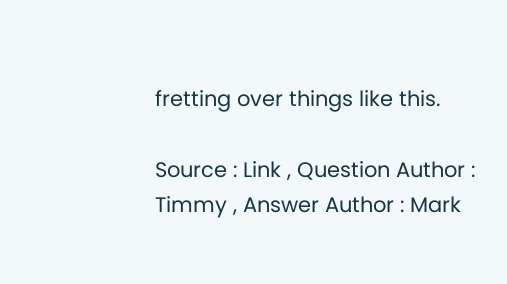fretting over things like this.

Source : Link , Question Author : Timmy , Answer Author : Mark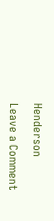Henderson

Leave a Comment